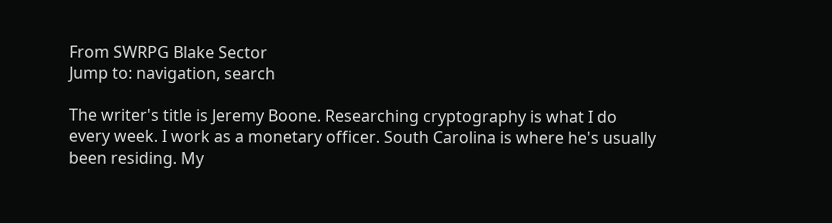From SWRPG Blake Sector
Jump to: navigation, search

The writer's title is Jeremy Boone. Researching cryptography is what I do every week. I work as a monetary officer. South Carolina is where he's usually been residing. My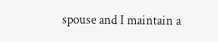spouse and I maintain a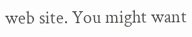web site. You might want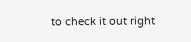to check it out right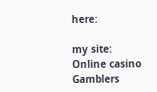here:

my site: Online casino Gamblers